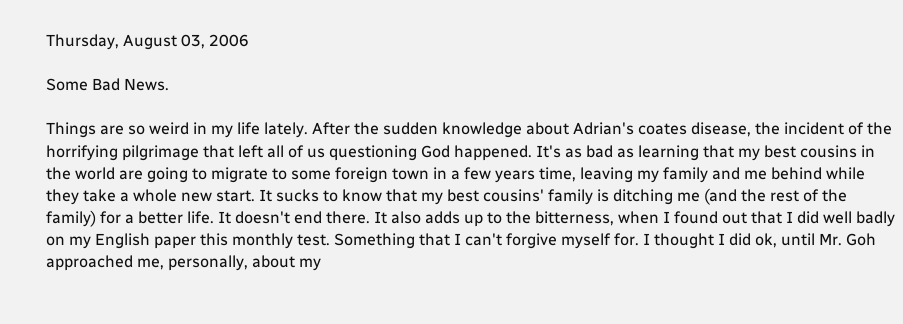Thursday, August 03, 2006

Some Bad News.

Things are so weird in my life lately. After the sudden knowledge about Adrian's coates disease, the incident of the horrifying pilgrimage that left all of us questioning God happened. It's as bad as learning that my best cousins in the world are going to migrate to some foreign town in a few years time, leaving my family and me behind while they take a whole new start. It sucks to know that my best cousins' family is ditching me (and the rest of the family) for a better life. It doesn't end there. It also adds up to the bitterness, when I found out that I did well badly on my English paper this monthly test. Something that I can't forgive myself for. I thought I did ok, until Mr. Goh approached me, personally, about my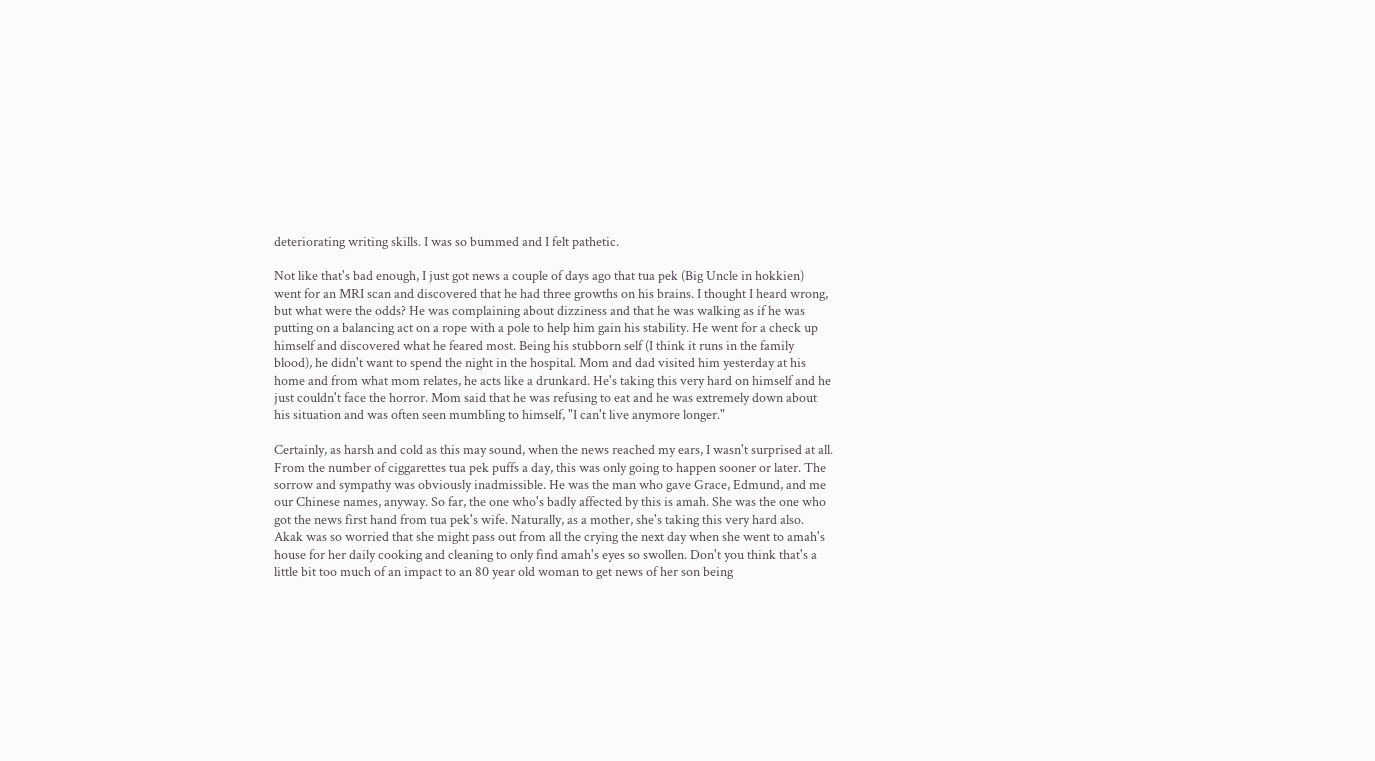deteriorating writing skills. I was so bummed and I felt pathetic.

Not like that's bad enough, I just got news a couple of days ago that tua pek (Big Uncle in hokkien) went for an MRI scan and discovered that he had three growths on his brains. I thought I heard wrong, but what were the odds? He was complaining about dizziness and that he was walking as if he was putting on a balancing act on a rope with a pole to help him gain his stability. He went for a check up himself and discovered what he feared most. Being his stubborn self (I think it runs in the family blood), he didn't want to spend the night in the hospital. Mom and dad visited him yesterday at his home and from what mom relates, he acts like a drunkard. He's taking this very hard on himself and he just couldn't face the horror. Mom said that he was refusing to eat and he was extremely down about his situation and was often seen mumbling to himself, "I can't live anymore longer."

Certainly, as harsh and cold as this may sound, when the news reached my ears, I wasn't surprised at all. From the number of ciggarettes tua pek puffs a day, this was only going to happen sooner or later. The sorrow and sympathy was obviously inadmissible. He was the man who gave Grace, Edmund, and me our Chinese names, anyway. So far, the one who's badly affected by this is amah. She was the one who got the news first hand from tua pek's wife. Naturally, as a mother, she's taking this very hard also. Akak was so worried that she might pass out from all the crying the next day when she went to amah's house for her daily cooking and cleaning to only find amah's eyes so swollen. Don't you think that's a little bit too much of an impact to an 80 year old woman to get news of her son being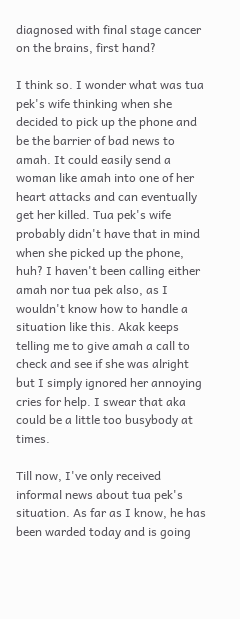diagnosed with final stage cancer on the brains, first hand?

I think so. I wonder what was tua pek's wife thinking when she decided to pick up the phone and be the barrier of bad news to amah. It could easily send a woman like amah into one of her heart attacks and can eventually get her killed. Tua pek's wife probably didn't have that in mind when she picked up the phone, huh? I haven't been calling either amah nor tua pek also, as I wouldn't know how to handle a situation like this. Akak keeps telling me to give amah a call to check and see if she was alright but I simply ignored her annoying cries for help. I swear that aka could be a little too busybody at times.

Till now, I've only received informal news about tua pek's situation. As far as I know, he has been warded today and is going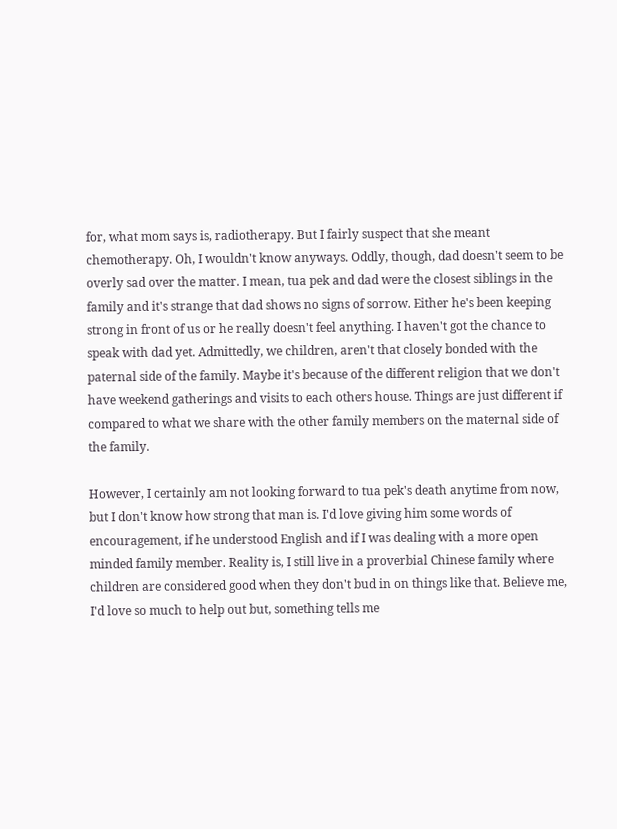for, what mom says is, radiotherapy. But I fairly suspect that she meant chemotherapy. Oh, I wouldn't know anyways. Oddly, though, dad doesn't seem to be overly sad over the matter. I mean, tua pek and dad were the closest siblings in the family and it's strange that dad shows no signs of sorrow. Either he's been keeping strong in front of us or he really doesn't feel anything. I haven't got the chance to speak with dad yet. Admittedly, we children, aren't that closely bonded with the paternal side of the family. Maybe it's because of the different religion that we don't have weekend gatherings and visits to each others house. Things are just different if compared to what we share with the other family members on the maternal side of the family.

However, I certainly am not looking forward to tua pek's death anytime from now, but I don't know how strong that man is. I'd love giving him some words of encouragement, if he understood English and if I was dealing with a more open minded family member. Reality is, I still live in a proverbial Chinese family where children are considered good when they don't bud in on things like that. Believe me, I'd love so much to help out but, something tells me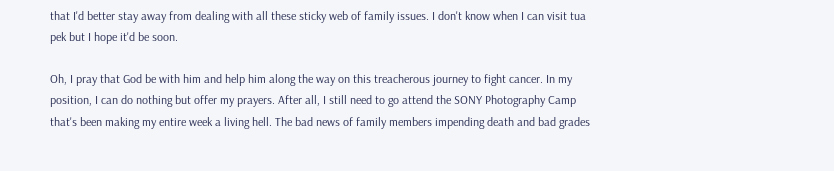that I'd better stay away from dealing with all these sticky web of family issues. I don't know when I can visit tua pek but I hope it'd be soon.

Oh, I pray that God be with him and help him along the way on this treacherous journey to fight cancer. In my position, I can do nothing but offer my prayers. After all, I still need to go attend the SONY Photography Camp that's been making my entire week a living hell. The bad news of family members impending death and bad grades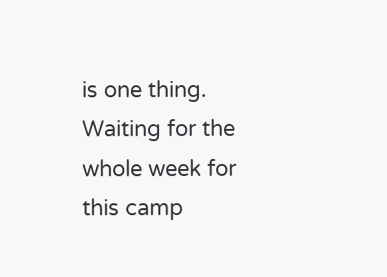is one thing. Waiting for the whole week for this camp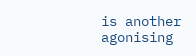is another agonising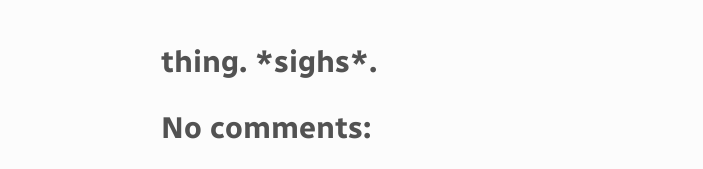thing. *sighs*.

No comments: